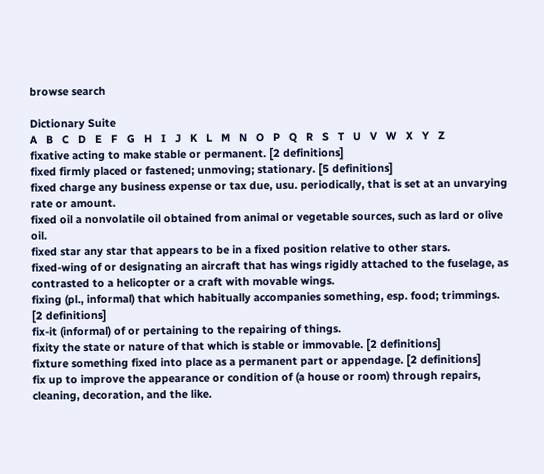browse search

Dictionary Suite
A   B   C   D   E   F   G   H   I   J   K   L   M   N   O   P   Q   R   S   T   U   V   W   X   Y   Z
fixative acting to make stable or permanent. [2 definitions]
fixed firmly placed or fastened; unmoving; stationary. [5 definitions]
fixed charge any business expense or tax due, usu. periodically, that is set at an unvarying rate or amount.
fixed oil a nonvolatile oil obtained from animal or vegetable sources, such as lard or olive oil.
fixed star any star that appears to be in a fixed position relative to other stars.
fixed-wing of or designating an aircraft that has wings rigidly attached to the fuselage, as contrasted to a helicopter or a craft with movable wings.
fixing (pl., informal) that which habitually accompanies something, esp. food; trimmings. [2 definitions]
fix-it (informal) of or pertaining to the repairing of things.
fixity the state or nature of that which is stable or immovable. [2 definitions]
fixture something fixed into place as a permanent part or appendage. [2 definitions]
fix up to improve the appearance or condition of (a house or room) through repairs, cleaning, decoration, and the like.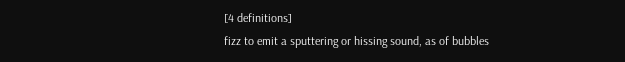[4 definitions]
fizz to emit a sputtering or hissing sound, as of bubbles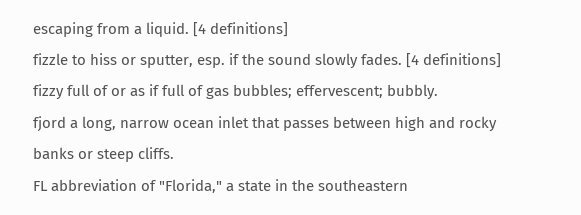escaping from a liquid. [4 definitions]
fizzle to hiss or sputter, esp. if the sound slowly fades. [4 definitions]
fizzy full of or as if full of gas bubbles; effervescent; bubbly.
fjord a long, narrow ocean inlet that passes between high and rocky banks or steep cliffs.
FL abbreviation of "Florida," a state in the southeastern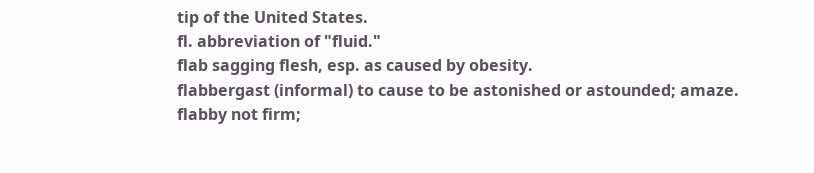tip of the United States.
fl. abbreviation of "fluid."
flab sagging flesh, esp. as caused by obesity.
flabbergast (informal) to cause to be astonished or astounded; amaze.
flabby not firm;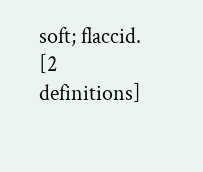soft; flaccid. [2 definitions]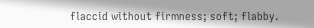flaccid without firmness; soft; flabby.